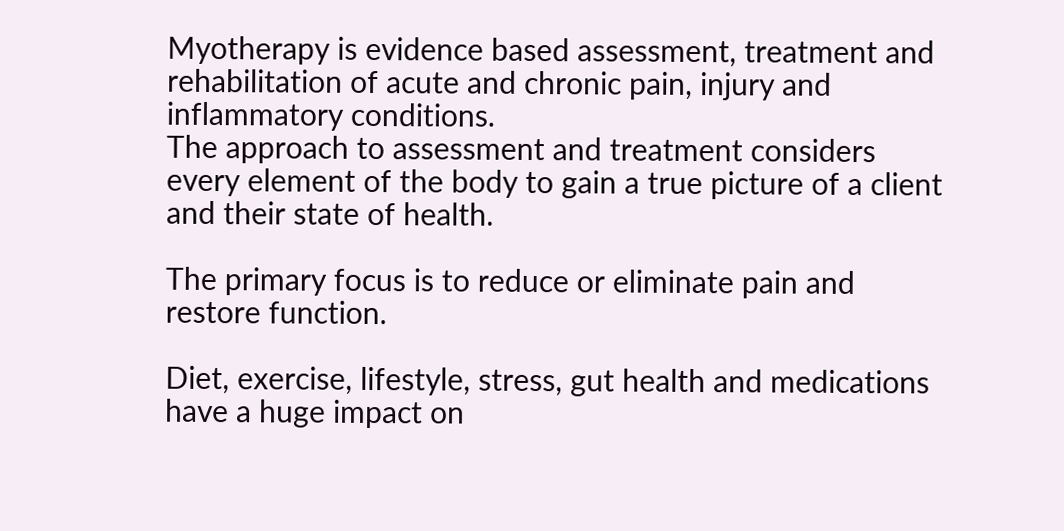Myotherapy is evidence based assessment, treatment and rehabilitation of acute and chronic pain, injury and inflammatory conditions.
The approach to assessment and treatment considers every element of the body to gain a true picture of a client and their state of health.

The primary focus is to reduce or eliminate pain and restore function.

Diet, exercise, lifestyle, stress, gut health and medications have a huge impact on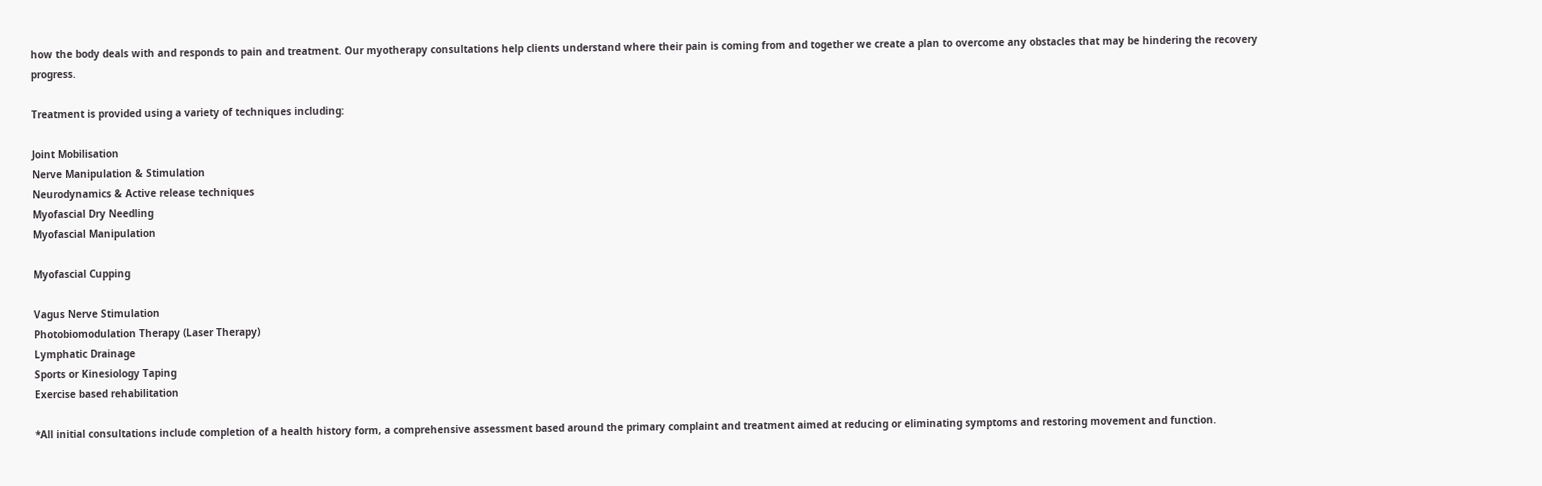how the body deals with and responds to pain and treatment. Our myotherapy consultations help clients understand where their pain is coming from and together we create a plan to overcome any obstacles that may be hindering the recovery progress.

Treatment is provided using a variety of techniques including:

Joint Mobilisation
Nerve Manipulation & Stimulation
Neurodynamics & Active release techniques
Myofascial Dry Needling
Myofascial Manipulation

Myofascial Cupping

Vagus Nerve Stimulation
Photobiomodulation Therapy (Laser Therapy)
Lymphatic Drainage
Sports or Kinesiology Taping
Exercise based rehabilitation

*All initial consultations include completion of a health history form, a comprehensive assessment based around the primary complaint and treatment aimed at reducing or eliminating symptoms and restoring movement and function.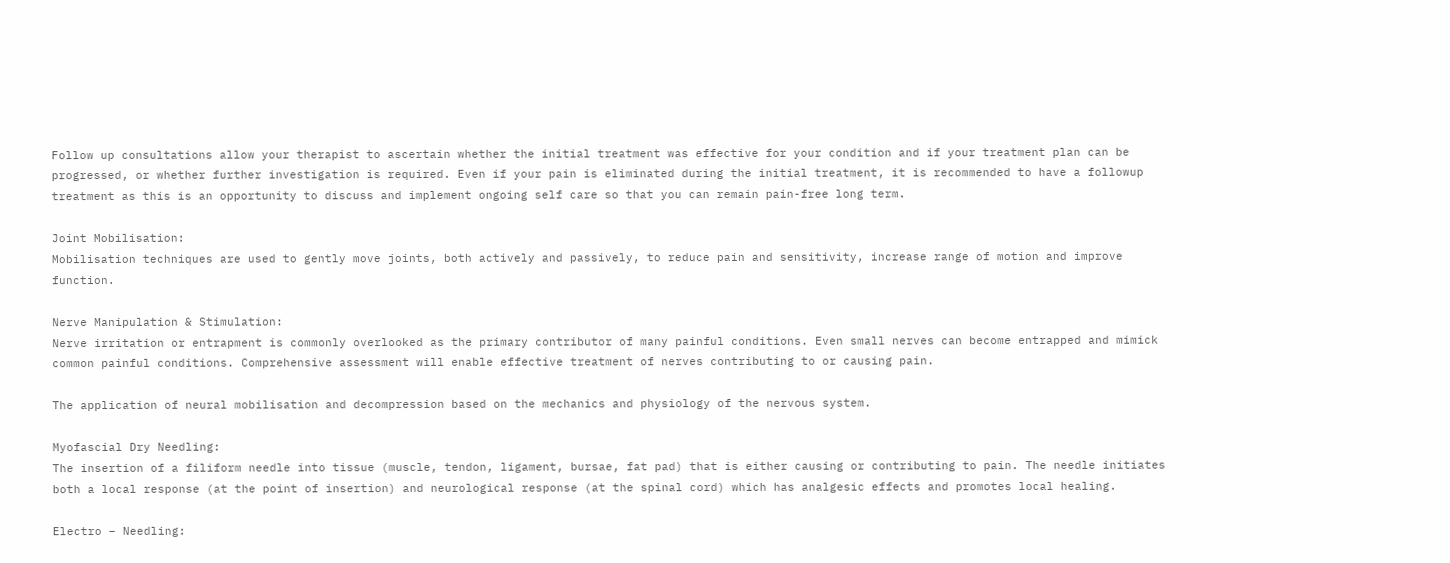Follow up consultations allow your therapist to ascertain whether the initial treatment was effective for your condition and if your treatment plan can be progressed, or whether further investigation is required. Even if your pain is eliminated during the initial treatment, it is recommended to have a followup treatment as this is an opportunity to discuss and implement ongoing self care so that you can remain pain-free long term.

Joint Mobilisation:
Mobilisation techniques are used to gently move joints, both actively and passively, to reduce pain and sensitivity, increase range of motion and improve function.

Nerve Manipulation & Stimulation:
Nerve irritation or entrapment is commonly overlooked as the primary contributor of many painful conditions. Even small nerves can become entrapped and mimick common painful conditions. Comprehensive assessment will enable effective treatment of nerves contributing to or causing pain.

The application of neural mobilisation and decompression based on the mechanics and physiology of the nervous system.

Myofascial Dry Needling:
The insertion of a filiform needle into tissue (muscle, tendon, ligament, bursae, fat pad) that is either causing or contributing to pain. The needle initiates both a local response (at the point of insertion) and neurological response (at the spinal cord) which has analgesic effects and promotes local healing.

Electro – Needling: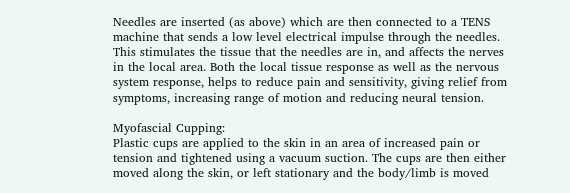Needles are inserted (as above) which are then connected to a TENS machine that sends a low level electrical impulse through the needles. This stimulates the tissue that the needles are in, and affects the nerves in the local area. Both the local tissue response as well as the nervous system response, helps to reduce pain and sensitivity, giving relief from symptoms, increasing range of motion and reducing neural tension.

Myofascial Cupping:
Plastic cups are applied to the skin in an area of increased pain or tension and tightened using a vacuum suction. The cups are then either moved along the skin, or left stationary and the body/limb is moved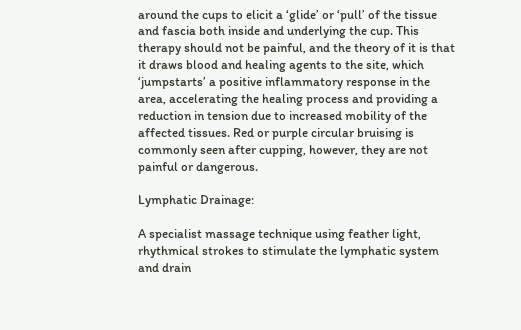around the cups to elicit a ‘glide’ or ‘pull’ of the tissue and fascia both inside and underlying the cup. This therapy should not be painful, and the theory of it is that it draws blood and healing agents to the site, which ‘jumpstarts’ a positive inflammatory response in the area, accelerating the healing process and providing a reduction in tension due to increased mobility of the affected tissues. Red or purple circular bruising is commonly seen after cupping, however, they are not painful or dangerous.

Lymphatic Drainage:

A specialist massage technique using feather light, rhythmical strokes to stimulate the lymphatic system and drain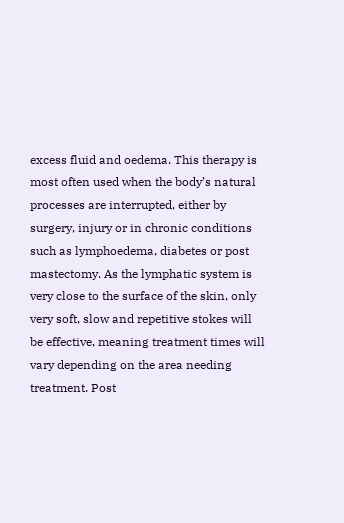excess fluid and oedema. This therapy is most often used when the body’s natural processes are interrupted, either by surgery, injury or in chronic conditions such as lymphoedema, diabetes or post mastectomy. As the lymphatic system is very close to the surface of the skin, only very soft, slow and repetitive stokes will be effective, meaning treatment times will vary depending on the area needing treatment. Post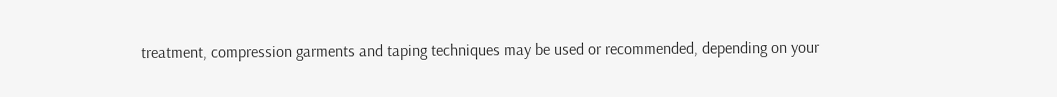treatment, compression garments and taping techniques may be used or recommended, depending on your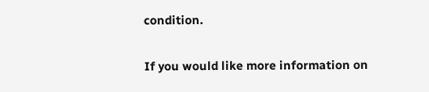condition.

If you would like more information on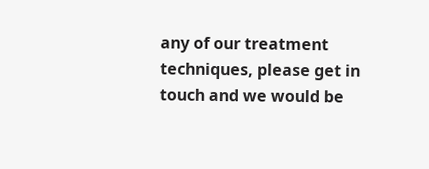any of our treatment techniques, please get in touch and we would be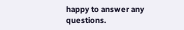happy to answer any questions.